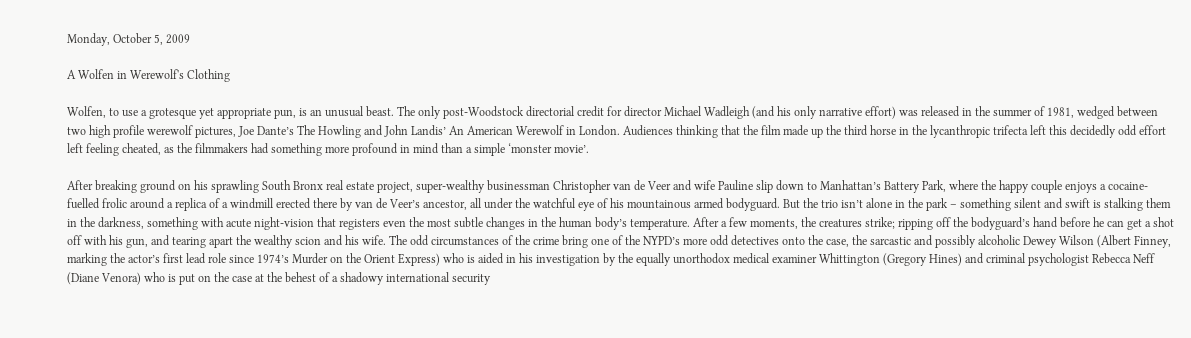Monday, October 5, 2009

A Wolfen in Werewolf's Clothing

Wolfen, to use a grotesque yet appropriate pun, is an unusual beast. The only post-Woodstock directorial credit for director Michael Wadleigh (and his only narrative effort) was released in the summer of 1981, wedged between two high profile werewolf pictures, Joe Dante’s The Howling and John Landis’ An American Werewolf in London. Audiences thinking that the film made up the third horse in the lycanthropic trifecta left this decidedly odd effort left feeling cheated, as the filmmakers had something more profound in mind than a simple ‘monster movie’.

After breaking ground on his sprawling South Bronx real estate project, super-wealthy businessman Christopher van de Veer and wife Pauline slip down to Manhattan’s Battery Park, where the happy couple enjoys a cocaine-fuelled frolic around a replica of a windmill erected there by van de Veer’s ancestor, all under the watchful eye of his mountainous armed bodyguard. But the trio isn’t alone in the park – something silent and swift is stalking them in the darkness, something with acute night-vision that registers even the most subtle changes in the human body’s temperature. After a few moments, the creatures strike; ripping off the bodyguard’s hand before he can get a shot off with his gun, and tearing apart the wealthy scion and his wife. The odd circumstances of the crime bring one of the NYPD’s more odd detectives onto the case, the sarcastic and possibly alcoholic Dewey Wilson (Albert Finney, marking the actor’s first lead role since 1974’s Murder on the Orient Express) who is aided in his investigation by the equally unorthodox medical examiner Whittington (Gregory Hines) and criminal psychologist Rebecca Neff (Diane Venora) who is put on the case at the behest of a shadowy international security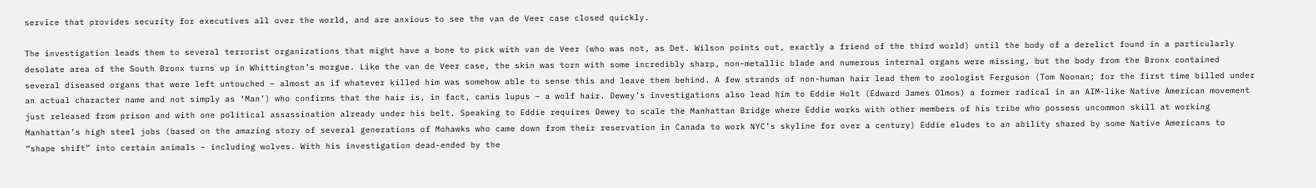service that provides security for executives all over the world, and are anxious to see the van de Veer case closed quickly.

The investigation leads them to several terrorist organizations that might have a bone to pick with van de Veer (who was not, as Det. Wilson points out, exactly a friend of the third world) until the body of a derelict found in a particularly desolate area of the South Bronx turns up in Whittington’s morgue. Like the van de Veer case, the skin was torn with some incredibly sharp, non-metallic blade and numerous internal organs were missing, but the body from the Bronx contained several diseased organs that were left untouched – almost as if whatever killed him was somehow able to sense this and leave them behind. A few strands of non-human hair lead them to zoologist Ferguson (Tom Noonan; for the first time billed under an actual character name and not simply as ‘Man’) who confirms that the hair is, in fact, canis lupus – a wolf hair. Dewey’s investigations also lead him to Eddie Holt (Edward James Olmos) a former radical in an AIM-like Native American movement just released from prison and with one political assassination already under his belt. Speaking to Eddie requires Dewey to scale the Manhattan Bridge where Eddie works with other members of his tribe who possess uncommon skill at working Manhattan’s high steel jobs (based on the amazing story of several generations of Mohawks who came down from their reservation in Canada to work NYC’s skyline for over a century) Eddie eludes to an ability shared by some Native Americans to “shape shift” into certain animals – including wolves. With his investigation dead-ended by the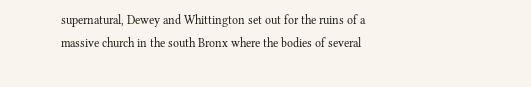supernatural, Dewey and Whittington set out for the ruins of a massive church in the south Bronx where the bodies of several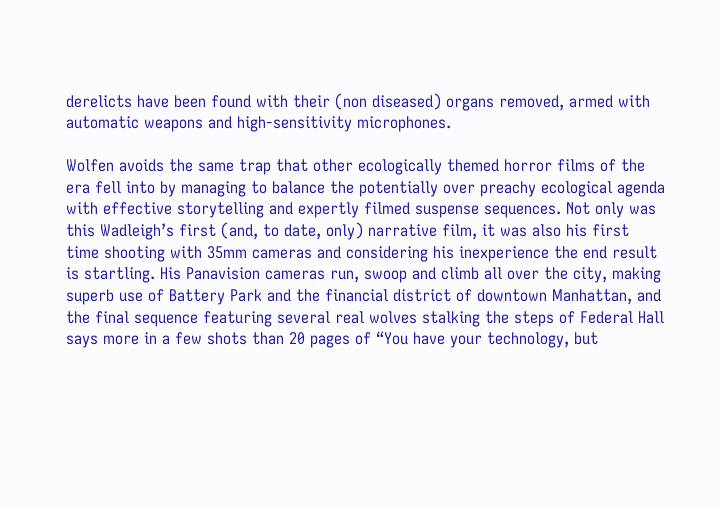derelicts have been found with their (non diseased) organs removed, armed with automatic weapons and high-sensitivity microphones.

Wolfen avoids the same trap that other ecologically themed horror films of the era fell into by managing to balance the potentially over preachy ecological agenda with effective storytelling and expertly filmed suspense sequences. Not only was this Wadleigh’s first (and, to date, only) narrative film, it was also his first time shooting with 35mm cameras and considering his inexperience the end result is startling. His Panavision cameras run, swoop and climb all over the city, making superb use of Battery Park and the financial district of downtown Manhattan, and the final sequence featuring several real wolves stalking the steps of Federal Hall says more in a few shots than 20 pages of “You have your technology, but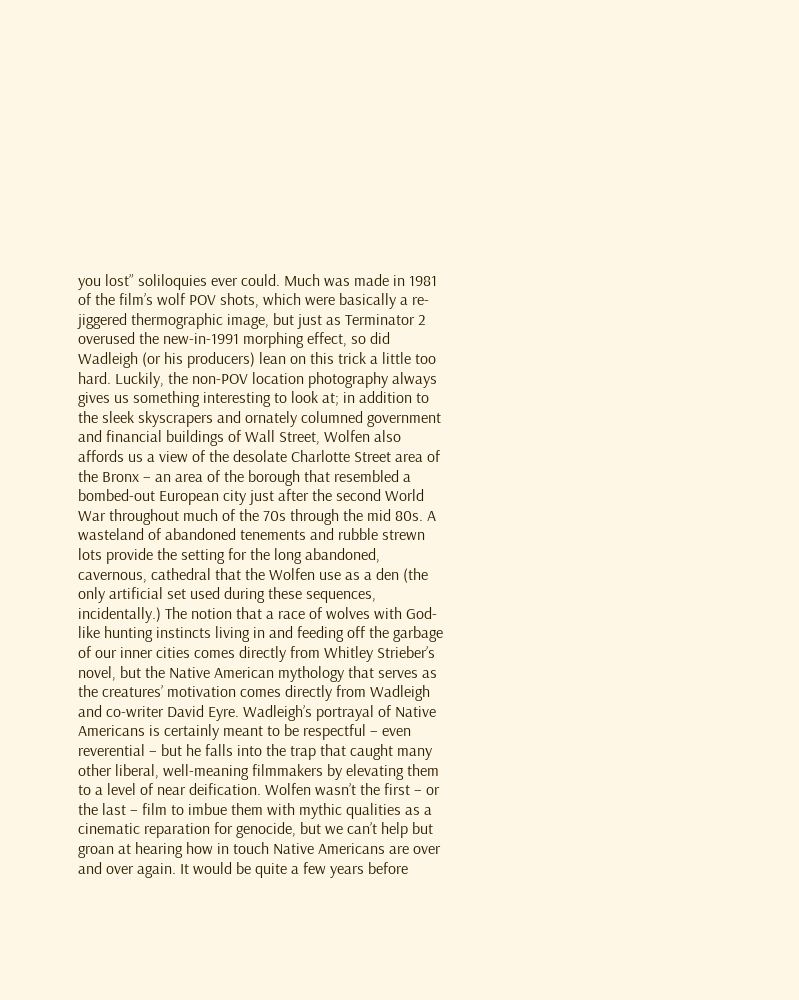you lost” soliloquies ever could. Much was made in 1981 of the film’s wolf POV shots, which were basically a re-jiggered thermographic image, but just as Terminator 2 overused the new-in-1991 morphing effect, so did Wadleigh (or his producers) lean on this trick a little too hard. Luckily, the non-POV location photography always gives us something interesting to look at; in addition to the sleek skyscrapers and ornately columned government and financial buildings of Wall Street, Wolfen also affords us a view of the desolate Charlotte Street area of the Bronx – an area of the borough that resembled a bombed-out European city just after the second World War throughout much of the 70s through the mid 80s. A wasteland of abandoned tenements and rubble strewn lots provide the setting for the long abandoned, cavernous, cathedral that the Wolfen use as a den (the only artificial set used during these sequences, incidentally.) The notion that a race of wolves with God-like hunting instincts living in and feeding off the garbage of our inner cities comes directly from Whitley Strieber’s novel, but the Native American mythology that serves as the creatures’ motivation comes directly from Wadleigh and co-writer David Eyre. Wadleigh’s portrayal of Native Americans is certainly meant to be respectful – even reverential – but he falls into the trap that caught many other liberal, well-meaning filmmakers by elevating them to a level of near deification. Wolfen wasn’t the first – or the last – film to imbue them with mythic qualities as a cinematic reparation for genocide, but we can’t help but groan at hearing how in touch Native Americans are over and over again. It would be quite a few years before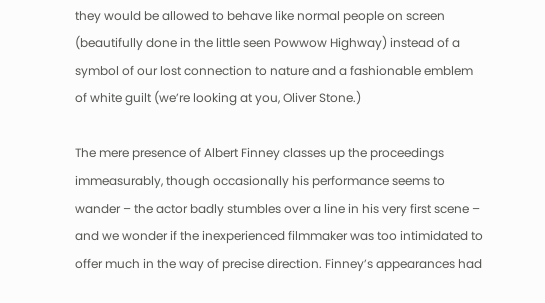they would be allowed to behave like normal people on screen (beautifully done in the little seen Powwow Highway) instead of a symbol of our lost connection to nature and a fashionable emblem of white guilt (we’re looking at you, Oliver Stone.)

The mere presence of Albert Finney classes up the proceedings immeasurably, though occasionally his performance seems to wander – the actor badly stumbles over a line in his very first scene – and we wonder if the inexperienced filmmaker was too intimidated to offer much in the way of precise direction. Finney’s appearances had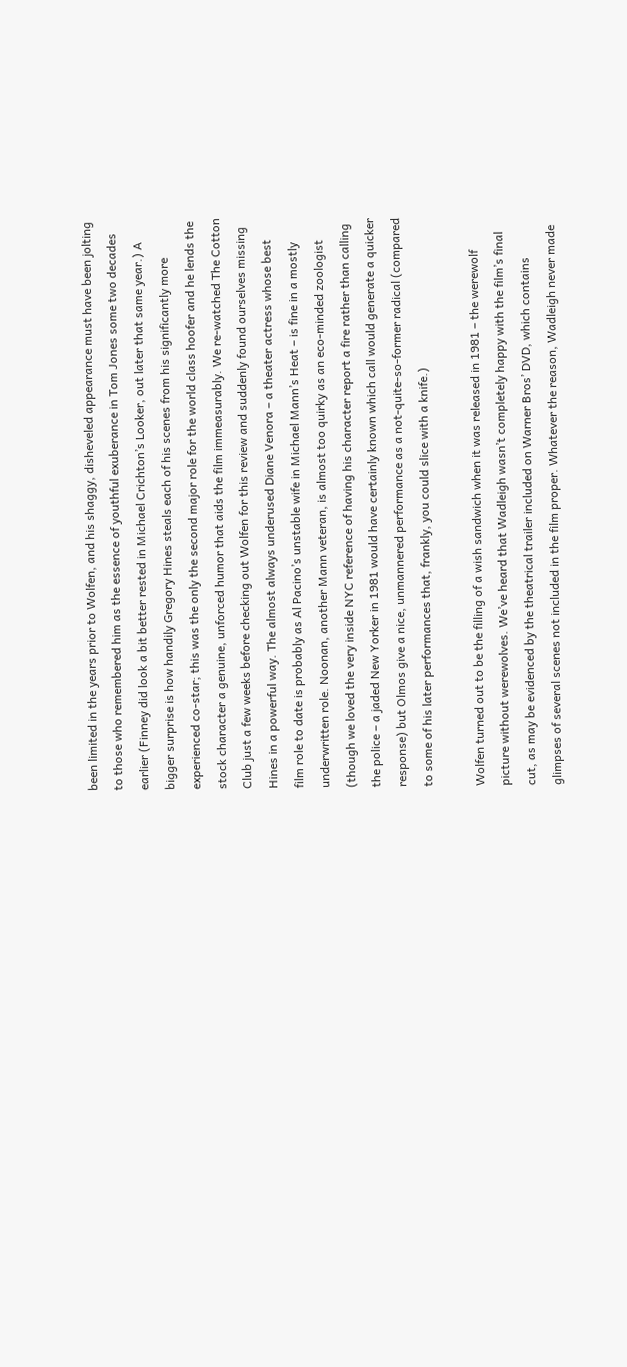been limited in the years prior to Wolfen, and his shaggy, disheveled appearance must have been jolting to those who remembered him as the essence of youthful exuberance in Tom Jones some two decades earlier (Finney did look a bit better rested in Michael Crichton’s Looker, out later that same year.) A bigger surprise is how handily Gregory Hines steals each of his scenes from his significantly more experienced co-star; this was the only the second major role for the world class hoofer and he lends the stock character a genuine, unforced humor that aids the film immeasurably. We re-watched The Cotton Club just a few weeks before checking out Wolfen for this review and suddenly found ourselves missing Hines in a powerful way. The almost always underused Diane Venora – a theater actress whose best film role to date is probably as Al Pacino’s unstable wife in Michael Mann’s Heat – is fine in a mostly underwritten role. Noonan, another Mann veteran, is almost too quirky as an eco-minded zoologist (though we loved the very inside NYC reference of having his character report a fire rather than calling the police – a jaded New Yorker in 1981 would have certainly known which call would generate a quicker response) but Olmos give a nice, unmannered performance as a not-quite-so-former radical (compared to some of his later performances that, frankly, you could slice with a knife.)

Wolfen turned out to be the filling of a wish sandwich when it was released in 1981 – the werewolf picture without werewolves. We’ve heard that Wadleigh wasn’t completely happy with the film’s final cut, as may be evidenced by the theatrical trailer included on Warner Bros’ DVD, which contains glimpses of several scenes not included in the film proper. Whatever the reason, Wadleigh never made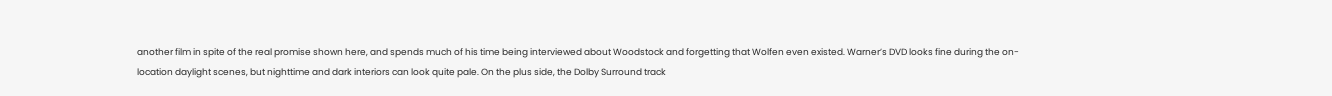another film in spite of the real promise shown here, and spends much of his time being interviewed about Woodstock and forgetting that Wolfen even existed. Warner’s DVD looks fine during the on-location daylight scenes, but nighttime and dark interiors can look quite pale. On the plus side, the Dolby Surround track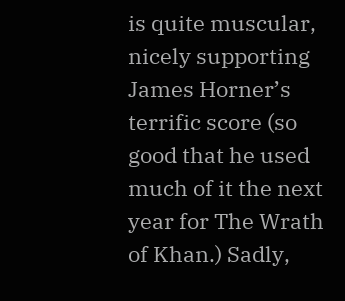is quite muscular, nicely supporting James Horner’s terrific score (so good that he used much of it the next year for The Wrath of Khan.) Sadly,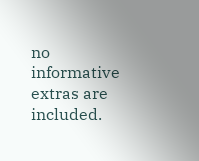no informative extras are included.